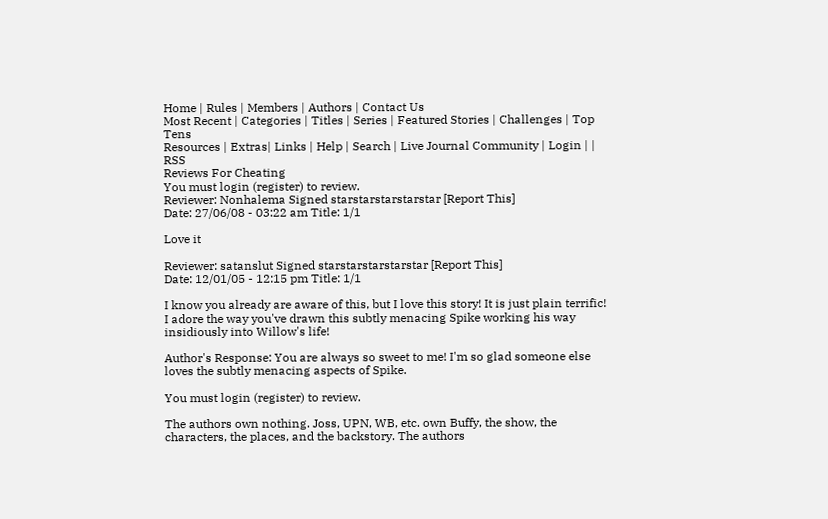Home | Rules | Members | Authors | Contact Us
Most Recent | Categories | Titles | Series | Featured Stories | Challenges | Top Tens
Resources | Extras| Links | Help | Search | Live Journal Community | Login | | RSS
Reviews For Cheating
You must login (register) to review.
Reviewer: Nonhalema Signed starstarstarstarstar [Report This]
Date: 27/06/08 - 03:22 am Title: 1/1

Love it

Reviewer: satanslut Signed starstarstarstarstar [Report This]
Date: 12/01/05 - 12:15 pm Title: 1/1

I know you already are aware of this, but I love this story! It is just plain terrific! I adore the way you've drawn this subtly menacing Spike working his way insidiously into Willow's life!

Author's Response: You are always so sweet to me! I'm so glad someone else loves the subtly menacing aspects of Spike.

You must login (register) to review.

The authors own nothing. Joss, UPN, WB, etc. own Buffy, the show, the characters, the places, and the backstory. The authors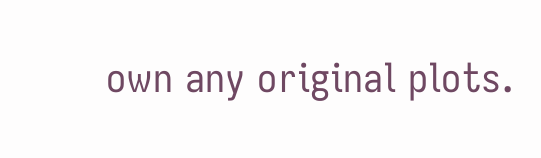own any original plots.